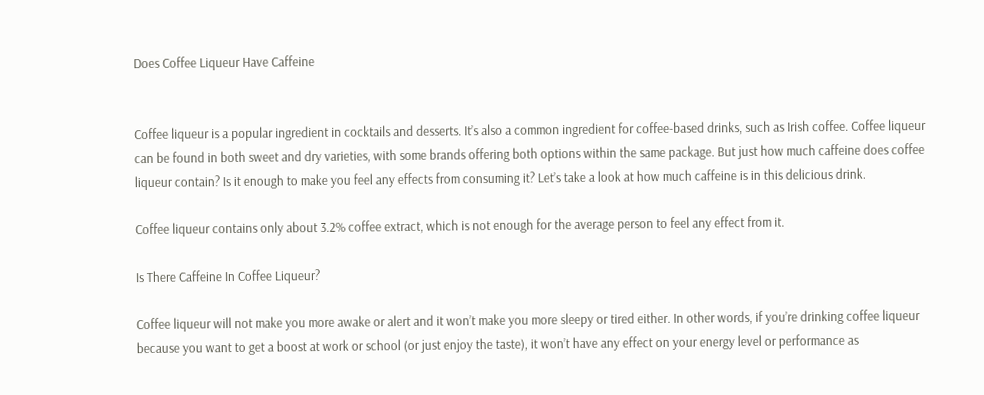Does Coffee Liqueur Have Caffeine


Coffee liqueur is a popular ingredient in cocktails and desserts. It’s also a common ingredient for coffee-based drinks, such as Irish coffee. Coffee liqueur can be found in both sweet and dry varieties, with some brands offering both options within the same package. But just how much caffeine does coffee liqueur contain? Is it enough to make you feel any effects from consuming it? Let’s take a look at how much caffeine is in this delicious drink.

Coffee liqueur contains only about 3.2% coffee extract, which is not enough for the average person to feel any effect from it.

Is There Caffeine In Coffee Liqueur?

Coffee liqueur will not make you more awake or alert and it won’t make you more sleepy or tired either. In other words, if you’re drinking coffee liqueur because you want to get a boost at work or school (or just enjoy the taste), it won’t have any effect on your energy level or performance as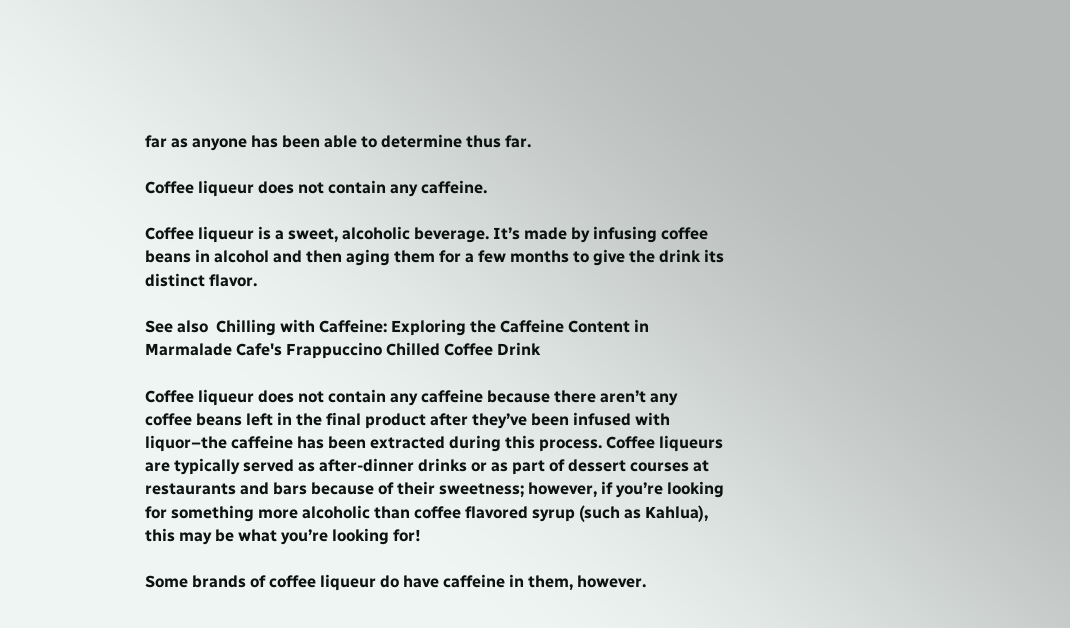far as anyone has been able to determine thus far.

Coffee liqueur does not contain any caffeine.

Coffee liqueur is a sweet, alcoholic beverage. It’s made by infusing coffee beans in alcohol and then aging them for a few months to give the drink its distinct flavor.

See also  Chilling with Caffeine: Exploring the Caffeine Content in Marmalade Cafe's Frappuccino Chilled Coffee Drink

Coffee liqueur does not contain any caffeine because there aren’t any coffee beans left in the final product after they’ve been infused with liquor–the caffeine has been extracted during this process. Coffee liqueurs are typically served as after-dinner drinks or as part of dessert courses at restaurants and bars because of their sweetness; however, if you’re looking for something more alcoholic than coffee flavored syrup (such as Kahlua), this may be what you’re looking for!

Some brands of coffee liqueur do have caffeine in them, however.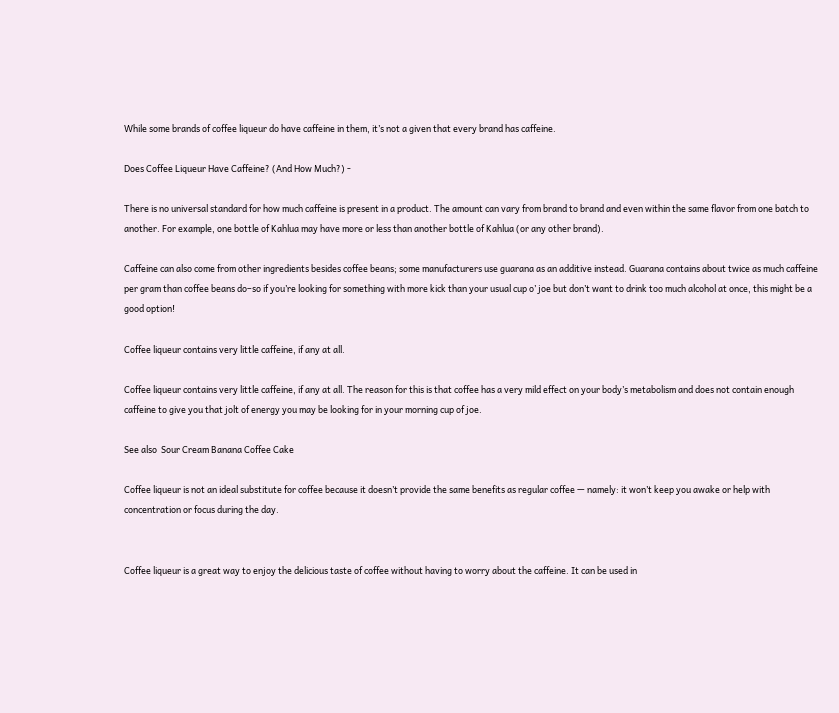While some brands of coffee liqueur do have caffeine in them, it’s not a given that every brand has caffeine.

Does Coffee Liqueur Have Caffeine? (And How Much?) -

There is no universal standard for how much caffeine is present in a product. The amount can vary from brand to brand and even within the same flavor from one batch to another. For example, one bottle of Kahlua may have more or less than another bottle of Kahlua (or any other brand).

Caffeine can also come from other ingredients besides coffee beans; some manufacturers use guarana as an additive instead. Guarana contains about twice as much caffeine per gram than coffee beans do–so if you’re looking for something with more kick than your usual cup o’ joe but don’t want to drink too much alcohol at once, this might be a good option!

Coffee liqueur contains very little caffeine, if any at all.

Coffee liqueur contains very little caffeine, if any at all. The reason for this is that coffee has a very mild effect on your body’s metabolism and does not contain enough caffeine to give you that jolt of energy you may be looking for in your morning cup of joe.

See also  Sour Cream Banana Coffee Cake

Coffee liqueur is not an ideal substitute for coffee because it doesn’t provide the same benefits as regular coffee — namely: it won’t keep you awake or help with concentration or focus during the day.


Coffee liqueur is a great way to enjoy the delicious taste of coffee without having to worry about the caffeine. It can be used in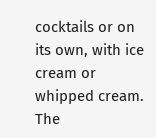cocktails or on its own, with ice cream or whipped cream. The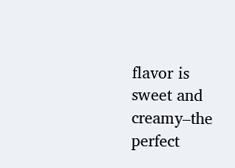flavor is sweet and creamy–the perfect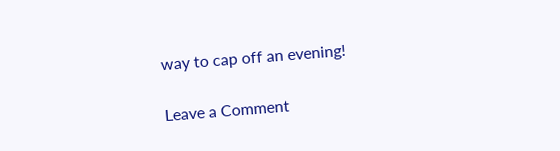way to cap off an evening!

Leave a Comment